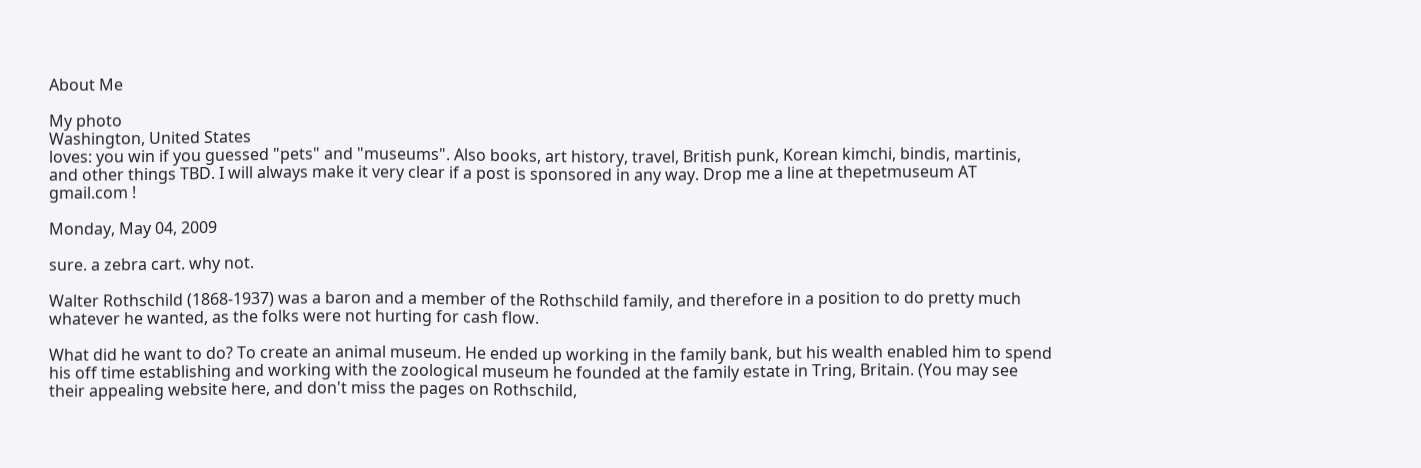About Me

My photo
Washington, United States
loves: you win if you guessed "pets" and "museums". Also books, art history, travel, British punk, Korean kimchi, bindis, martinis, and other things TBD. I will always make it very clear if a post is sponsored in any way. Drop me a line at thepetmuseum AT gmail.com !

Monday, May 04, 2009

sure. a zebra cart. why not.

Walter Rothschild (1868-1937) was a baron and a member of the Rothschild family, and therefore in a position to do pretty much whatever he wanted, as the folks were not hurting for cash flow.

What did he want to do? To create an animal museum. He ended up working in the family bank, but his wealth enabled him to spend his off time establishing and working with the zoological museum he founded at the family estate in Tring, Britain. (You may see their appealing website here, and don't miss the pages on Rothschild,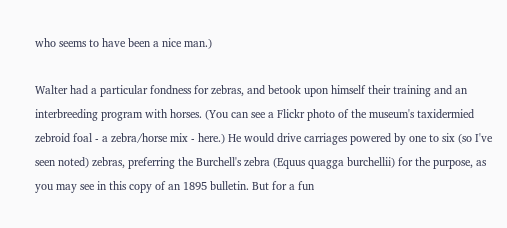who seems to have been a nice man.)

Walter had a particular fondness for zebras, and betook upon himself their training and an interbreeding program with horses. (You can see a Flickr photo of the museum's taxidermied zebroid foal - a zebra/horse mix - here.) He would drive carriages powered by one to six (so I've seen noted) zebras, preferring the Burchell's zebra (Equus quagga burchellii) for the purpose, as you may see in this copy of an 1895 bulletin. But for a fun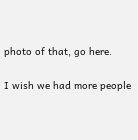photo of that, go here.

I wish we had more people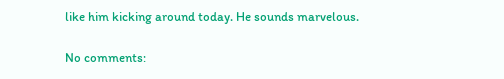like him kicking around today. He sounds marvelous.

No comments: